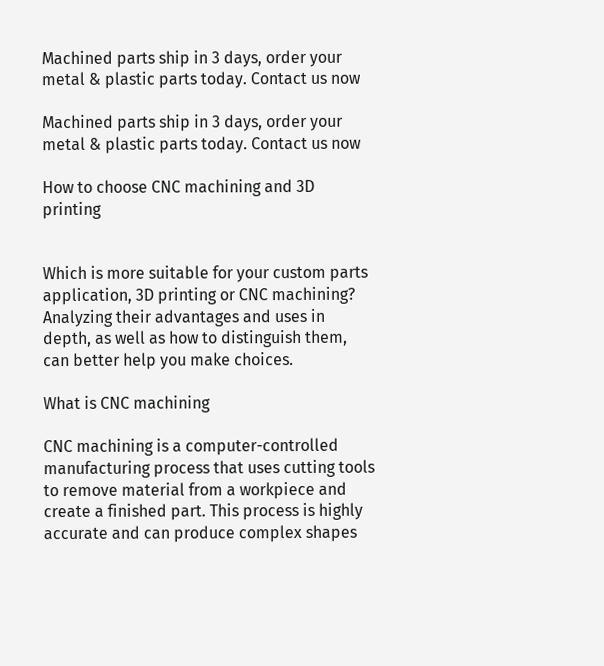Machined parts ship in 3 days, order your metal & plastic parts today. Contact us now

Machined parts ship in 3 days, order your metal & plastic parts today. Contact us now

How to choose CNC machining and 3D printing


Which is more suitable for your custom parts application, 3D printing or CNC machining? Analyzing their advantages and uses in depth, as well as how to distinguish them, can better help you make choices.

What is CNC machining

CNC machining is a computer-controlled manufacturing process that uses cutting tools to remove material from a workpiece and create a finished part. This process is highly accurate and can produce complex shapes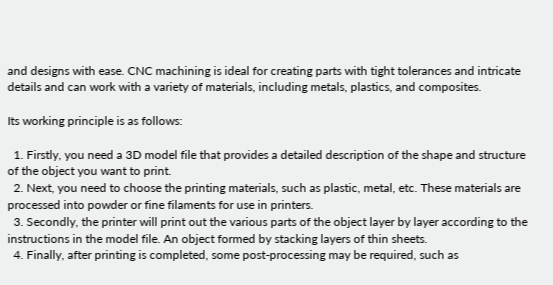and designs with ease. CNC machining is ideal for creating parts with tight tolerances and intricate details and can work with a variety of materials, including metals, plastics, and composites.

Its working principle is as follows:

  1. Firstly, you need a 3D model file that provides a detailed description of the shape and structure of the object you want to print.
  2. Next, you need to choose the printing materials, such as plastic, metal, etc. These materials are processed into powder or fine filaments for use in printers.
  3. Secondly, the printer will print out the various parts of the object layer by layer according to the instructions in the model file. An object formed by stacking layers of thin sheets.
  4. Finally, after printing is completed, some post-processing may be required, such as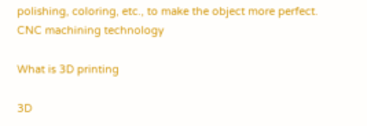polishing, coloring, etc., to make the object more perfect.
CNC machining technology

What is 3D printing

3D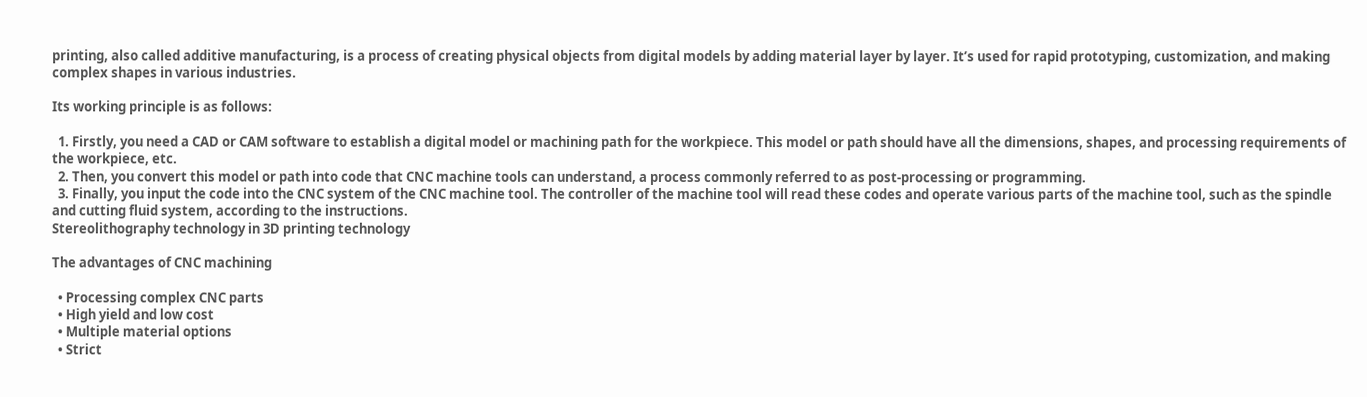printing, also called additive manufacturing, is a process of creating physical objects from digital models by adding material layer by layer. It’s used for rapid prototyping, customization, and making complex shapes in various industries.

Its working principle is as follows:

  1. Firstly, you need a CAD or CAM software to establish a digital model or machining path for the workpiece. This model or path should have all the dimensions, shapes, and processing requirements of the workpiece, etc.
  2. Then, you convert this model or path into code that CNC machine tools can understand, a process commonly referred to as post-processing or programming.
  3. Finally, you input the code into the CNC system of the CNC machine tool. The controller of the machine tool will read these codes and operate various parts of the machine tool, such as the spindle and cutting fluid system, according to the instructions.
Stereolithography technology in 3D printing technology

The advantages of CNC machining

  • Processing complex CNC parts
  • High yield and low cost
  • Multiple material options
  • Strict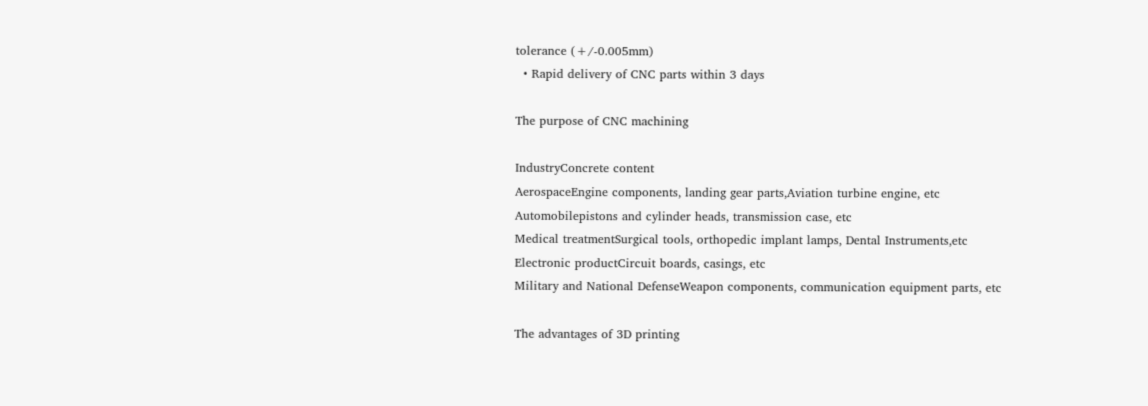tolerance (+/-0.005mm)
  • Rapid delivery of CNC parts within 3 days

The purpose of CNC machining

IndustryConcrete content
AerospaceEngine components, landing gear parts,Aviation turbine engine, etc
Automobilepistons and cylinder heads, transmission case, etc
Medical treatmentSurgical tools, orthopedic implant lamps, Dental Instruments,etc
Electronic productCircuit boards, casings, etc
Military and National DefenseWeapon components, communication equipment parts, etc

The advantages of 3D printing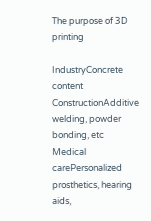The purpose of 3D printing

IndustryConcrete content
ConstructionAdditive welding, powder bonding, etc
Medical carePersonalized prosthetics, hearing aids,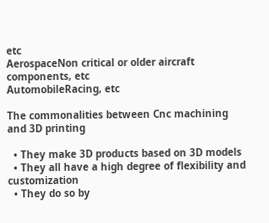etc
AerospaceNon critical or older aircraft components, etc
AutomobileRacing, etc

The commonalities between Cnc machining and 3D printing

  • They make 3D products based on 3D models
  • They all have a high degree of flexibility and customization
  • They do so by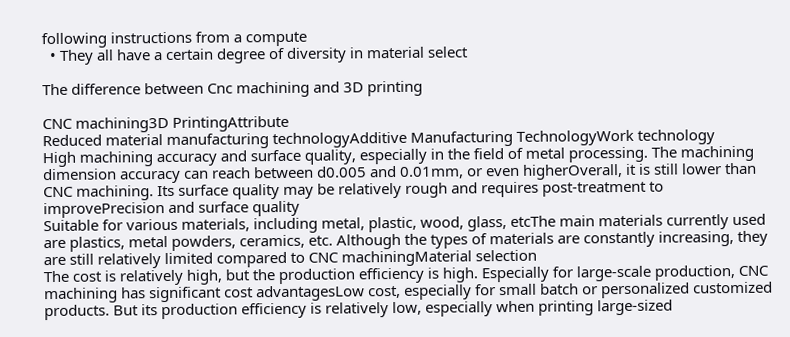following instructions from a compute
  • They all have a certain degree of diversity in material select

The difference between Cnc machining and 3D printing

CNC machining3D PrintingAttribute
Reduced material manufacturing technologyAdditive Manufacturing TechnologyWork technology
High machining accuracy and surface quality, especially in the field of metal processing. The machining dimension accuracy can reach between d0.005 and 0.01mm, or even higherOverall, it is still lower than CNC machining. Its surface quality may be relatively rough and requires post-treatment to improvePrecision and surface quality
Suitable for various materials, including metal, plastic, wood, glass, etcThe main materials currently used are plastics, metal powders, ceramics, etc. Although the types of materials are constantly increasing, they are still relatively limited compared to CNC machiningMaterial selection
The cost is relatively high, but the production efficiency is high. Especially for large-scale production, CNC machining has significant cost advantagesLow cost, especially for small batch or personalized customized products. But its production efficiency is relatively low, especially when printing large-sized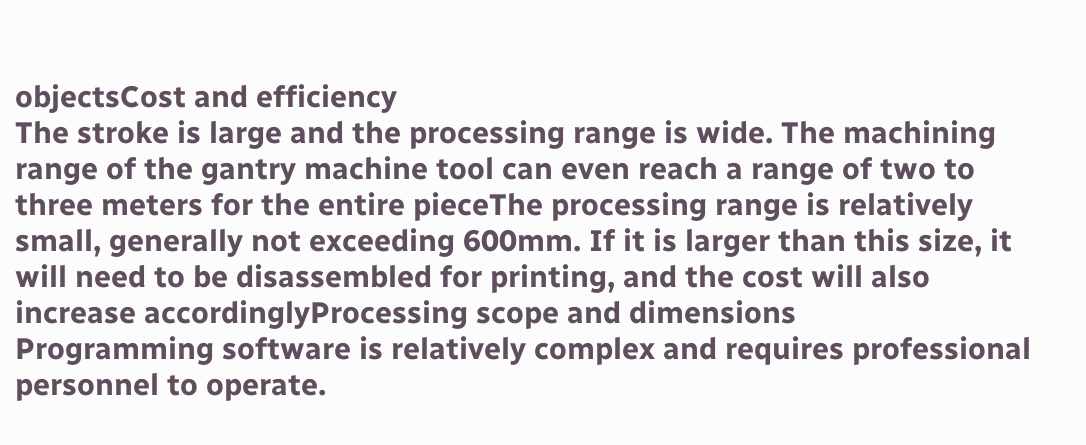objectsCost and efficiency
The stroke is large and the processing range is wide. The machining range of the gantry machine tool can even reach a range of two to three meters for the entire pieceThe processing range is relatively small, generally not exceeding 600mm. If it is larger than this size, it will need to be disassembled for printing, and the cost will also increase accordinglyProcessing scope and dimensions
Programming software is relatively complex and requires professional personnel to operate.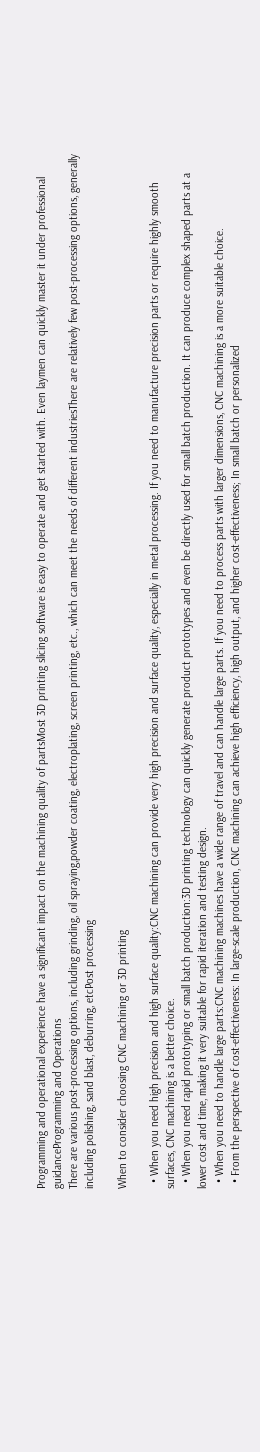Programming and operational experience have a significant impact on the machining quality of partsMost 3D printing slicing software is easy to operate and get started with. Even laymen can quickly master it under professional guidanceProgramming and Operations
There are various post-processing options, including grinding, oil spraying,powder coating, electroplating, screen printing, etc., which can meet the needs of different industriesThere are relatively few post-processing options, generally including polishing, sand blast, deburring, etcPost processing

When to consider choosing CNC machining or 3D printing

  • When you need high precision and high surface quality:CNC machining can provide very high precision and surface quality, especially in metal processing. If you need to manufacture precision parts or require highly smooth surfaces, CNC machining is a better choice.
  • When you need rapid prototyping or small batch production:3D printing technology can quickly generate product prototypes and even be directly used for small batch production. It can produce complex shaped parts at a lower cost and time, making it very suitable for rapid iteration and testing design.
  • When you need to handle large parts:CNC machining machines have a wide range of travel and can handle large parts. If you need to process parts with larger dimensions, CNC machining is a more suitable choice.
  • From the perspective of cost-effectiveness: In large-scale production, CNC machining can achieve high efficiency, high output, and higher cost-effectiveness; In small batch or personalized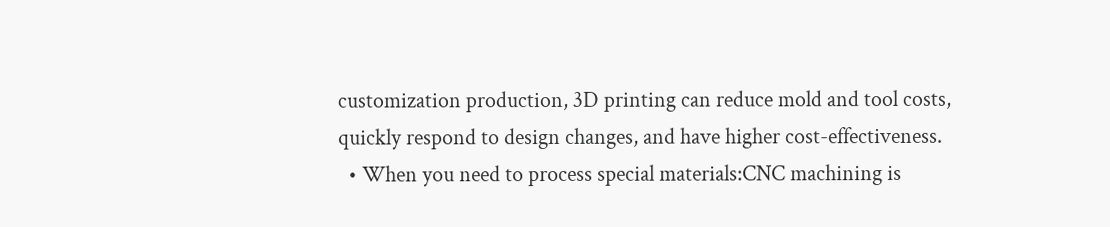customization production, 3D printing can reduce mold and tool costs, quickly respond to design changes, and have higher cost-effectiveness.
  • When you need to process special materials:CNC machining is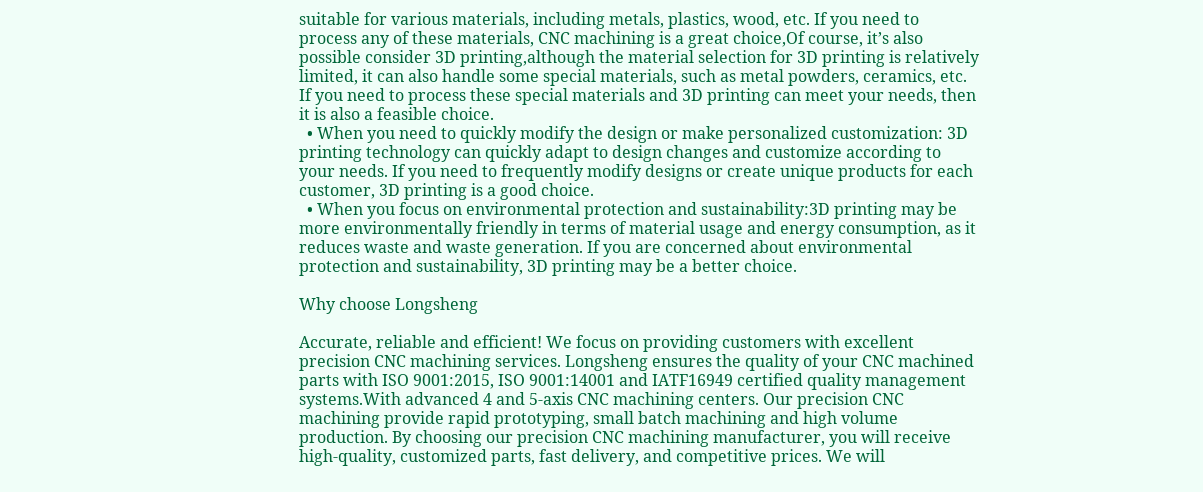suitable for various materials, including metals, plastics, wood, etc. If you need to process any of these materials, CNC machining is a great choice,Of course, it’s also possible consider 3D printing,although the material selection for 3D printing is relatively limited, it can also handle some special materials, such as metal powders, ceramics, etc. If you need to process these special materials and 3D printing can meet your needs, then it is also a feasible choice.
  • When you need to quickly modify the design or make personalized customization: 3D printing technology can quickly adapt to design changes and customize according to your needs. If you need to frequently modify designs or create unique products for each customer, 3D printing is a good choice.
  • When you focus on environmental protection and sustainability:3D printing may be more environmentally friendly in terms of material usage and energy consumption, as it reduces waste and waste generation. If you are concerned about environmental protection and sustainability, 3D printing may be a better choice.

Why choose Longsheng

Accurate, reliable and efficient! We focus on providing customers with excellent precision CNC machining services. Longsheng ensures the quality of your CNC machined parts with ISO 9001:2015, ISO 9001:14001 and IATF16949 certified quality management systems.With advanced 4 and 5-axis CNC machining centers. Our precision CNC machining provide rapid prototyping, small batch machining and high volume production. By choosing our precision CNC machining manufacturer, you will receive high-quality, customized parts, fast delivery, and competitive prices. We will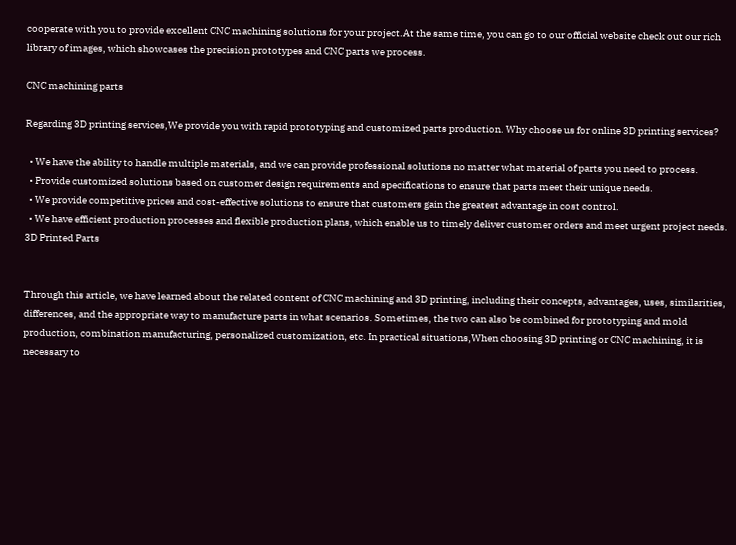cooperate with you to provide excellent CNC machining solutions for your project.At the same time, you can go to our official website check out our rich library of images, which showcases the precision prototypes and CNC parts we process.

CNC machining parts

Regarding 3D printing services,We provide you with rapid prototyping and customized parts production. Why choose us for online 3D printing services?

  • We have the ability to handle multiple materials, and we can provide professional solutions no matter what material of parts you need to process.
  • Provide customized solutions based on customer design requirements and specifications to ensure that parts meet their unique needs.
  • We provide competitive prices and cost-effective solutions to ensure that customers gain the greatest advantage in cost control.
  • We have efficient production processes and flexible production plans, which enable us to timely deliver customer orders and meet urgent project needs.
3D Printed Parts


Through this article, we have learned about the related content of CNC machining and 3D printing, including their concepts, advantages, uses, similarities, differences, and the appropriate way to manufacture parts in what scenarios. Sometimes, the two can also be combined for prototyping and mold production, combination manufacturing, personalized customization, etc. In practical situations,When choosing 3D printing or CNC machining, it is necessary to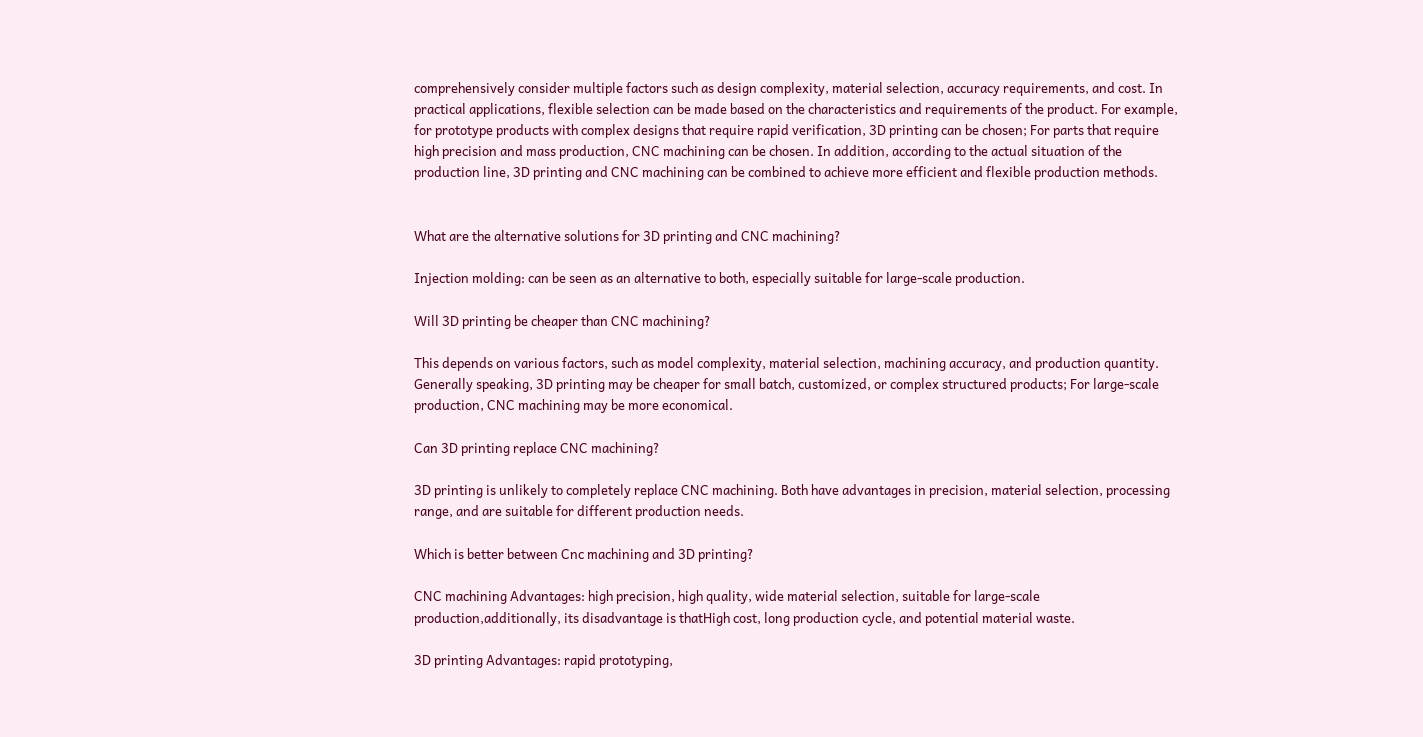comprehensively consider multiple factors such as design complexity, material selection, accuracy requirements, and cost. In practical applications, flexible selection can be made based on the characteristics and requirements of the product. For example, for prototype products with complex designs that require rapid verification, 3D printing can be chosen; For parts that require high precision and mass production, CNC machining can be chosen. In addition, according to the actual situation of the production line, 3D printing and CNC machining can be combined to achieve more efficient and flexible production methods.


What are the alternative solutions for 3D printing and CNC machining?

Injection molding: can be seen as an alternative to both, especially suitable for large-scale production.

Will 3D printing be cheaper than CNC machining?

This depends on various factors, such as model complexity, material selection, machining accuracy, and production quantity. Generally speaking, 3D printing may be cheaper for small batch, customized, or complex structured products; For large-scale production, CNC machining may be more economical.

Can 3D printing replace CNC machining?

3D printing is unlikely to completely replace CNC machining. Both have advantages in precision, material selection, processing range, and are suitable for different production needs.

Which is better between Cnc machining and 3D printing?

CNC machining Advantages: high precision, high quality, wide material selection, suitable for large-scale production,additionally, its disadvantage is thatHigh cost, long production cycle, and potential material waste.

3D printing Advantages: rapid prototyping,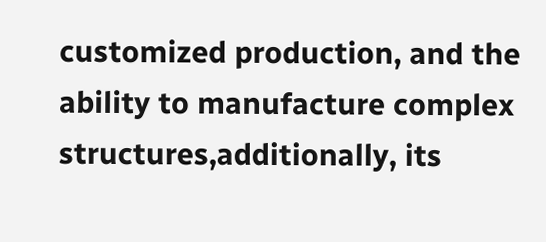customized production, and the ability to manufacture complex structures,additionally, its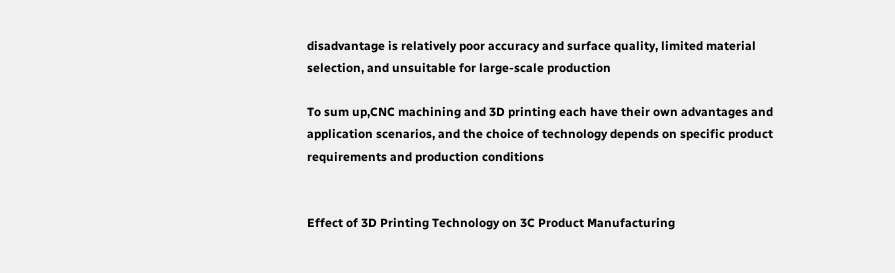disadvantage is relatively poor accuracy and surface quality, limited material selection, and unsuitable for large-scale production

To sum up,CNC machining and 3D printing each have their own advantages and application scenarios, and the choice of technology depends on specific product requirements and production conditions


Effect of 3D Printing Technology on 3C Product Manufacturing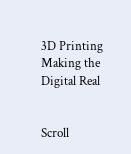3D Printing Making the Digital Real


Scroll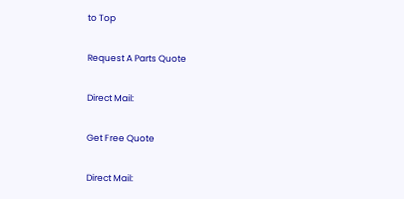to Top

Request A Parts Quote

Direct Mail:

Get Free Quote

Direct Mail: